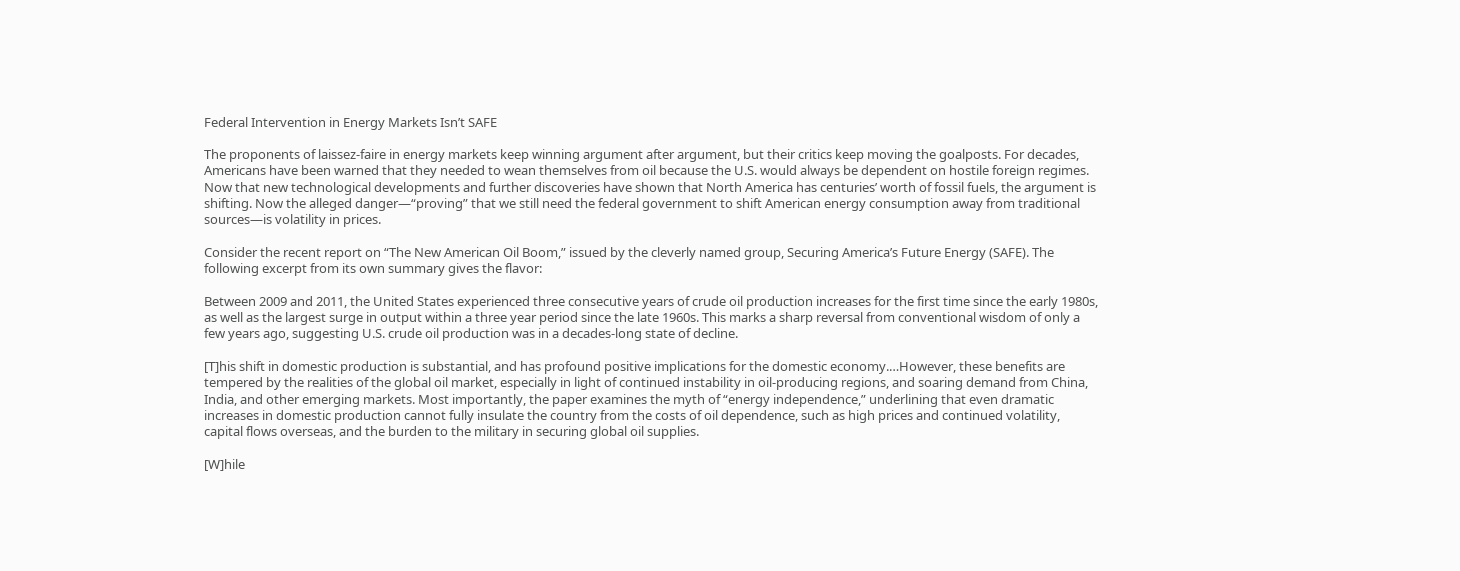Federal Intervention in Energy Markets Isn’t SAFE

The proponents of laissez-faire in energy markets keep winning argument after argument, but their critics keep moving the goalposts. For decades, Americans have been warned that they needed to wean themselves from oil because the U.S. would always be dependent on hostile foreign regimes. Now that new technological developments and further discoveries have shown that North America has centuries’ worth of fossil fuels, the argument is shifting. Now the alleged danger—“proving” that we still need the federal government to shift American energy consumption away from traditional sources—is volatility in prices.

Consider the recent report on “The New American Oil Boom,” issued by the cleverly named group, Securing America’s Future Energy (SAFE). The following excerpt from its own summary gives the flavor:

Between 2009 and 2011, the United States experienced three consecutive years of crude oil production increases for the first time since the early 1980s, as well as the largest surge in output within a three year period since the late 1960s. This marks a sharp reversal from conventional wisdom of only a few years ago, suggesting U.S. crude oil production was in a decades-long state of decline.

[T]his shift in domestic production is substantial, and has profound positive implications for the domestic economy.…However, these benefits are tempered by the realities of the global oil market, especially in light of continued instability in oil-producing regions, and soaring demand from China, India, and other emerging markets. Most importantly, the paper examines the myth of “energy independence,” underlining that even dramatic increases in domestic production cannot fully insulate the country from the costs of oil dependence, such as high prices and continued volatility, capital flows overseas, and the burden to the military in securing global oil supplies.

[W]hile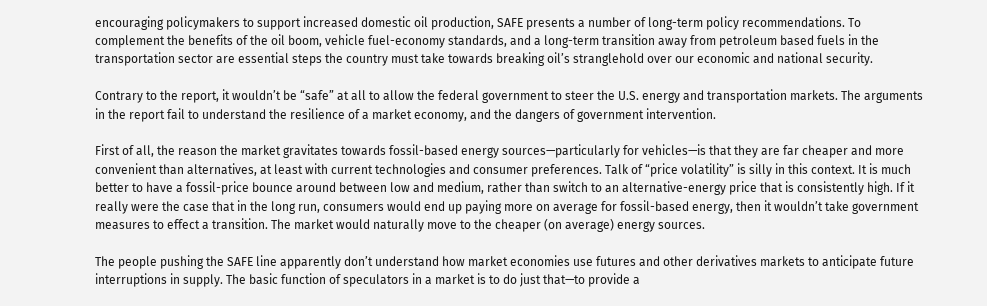encouraging policymakers to support increased domestic oil production, SAFE presents a number of long-term policy recommendations. To complement the benefits of the oil boom, vehicle fuel-economy standards, and a long-term transition away from petroleum based fuels in the transportation sector are essential steps the country must take towards breaking oil’s stranglehold over our economic and national security.

Contrary to the report, it wouldn’t be “safe” at all to allow the federal government to steer the U.S. energy and transportation markets. The arguments in the report fail to understand the resilience of a market economy, and the dangers of government intervention.

First of all, the reason the market gravitates towards fossil-based energy sources—particularly for vehicles—is that they are far cheaper and more convenient than alternatives, at least with current technologies and consumer preferences. Talk of “price volatility” is silly in this context. It is much better to have a fossil-price bounce around between low and medium, rather than switch to an alternative-energy price that is consistently high. If it really were the case that in the long run, consumers would end up paying more on average for fossil-based energy, then it wouldn’t take government measures to effect a transition. The market would naturally move to the cheaper (on average) energy sources.

The people pushing the SAFE line apparently don’t understand how market economies use futures and other derivatives markets to anticipate future interruptions in supply. The basic function of speculators in a market is to do just that—to provide a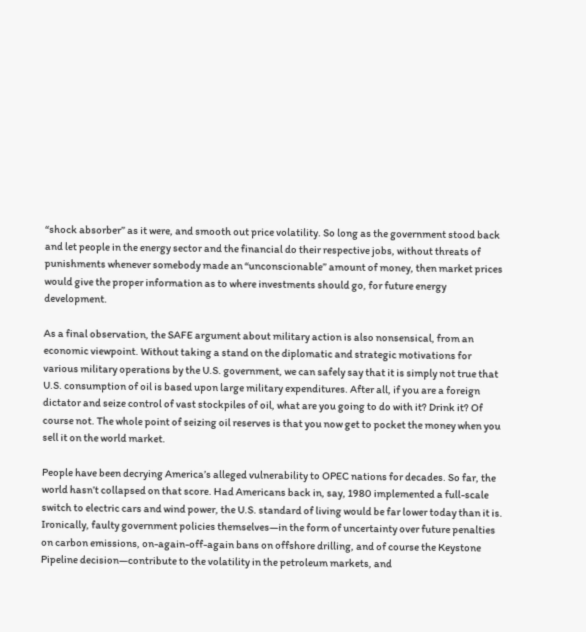“shock absorber” as it were, and smooth out price volatility. So long as the government stood back and let people in the energy sector and the financial do their respective jobs, without threats of punishments whenever somebody made an “unconscionable” amount of money, then market prices would give the proper information as to where investments should go, for future energy development.

As a final observation, the SAFE argument about military action is also nonsensical, from an economic viewpoint. Without taking a stand on the diplomatic and strategic motivations for various military operations by the U.S. government, we can safely say that it is simply not true that U.S. consumption of oil is based upon large military expenditures. After all, if you are a foreign dictator and seize control of vast stockpiles of oil, what are you going to do with it? Drink it? Of course not. The whole point of seizing oil reserves is that you now get to pocket the money when you sell it on the world market.

People have been decrying America’s alleged vulnerability to OPEC nations for decades. So far, the world hasn’t collapsed on that score. Had Americans back in, say, 1980 implemented a full-scale switch to electric cars and wind power, the U.S. standard of living would be far lower today than it is. Ironically, faulty government policies themselves—in the form of uncertainty over future penalties on carbon emissions, on-again-off-again bans on offshore drilling, and of course the Keystone Pipeline decision—contribute to the volatility in the petroleum markets, and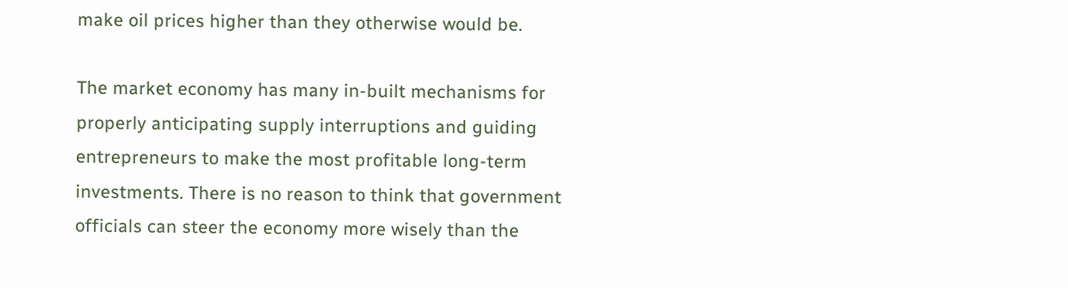make oil prices higher than they otherwise would be.

The market economy has many in-built mechanisms for properly anticipating supply interruptions and guiding entrepreneurs to make the most profitable long-term investments. There is no reason to think that government officials can steer the economy more wisely than the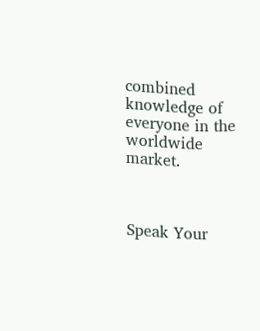combined knowledge of everyone in the worldwide market.



Speak Your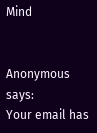Mind


Anonymous says:
Your email has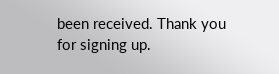been received. Thank you for signing up.